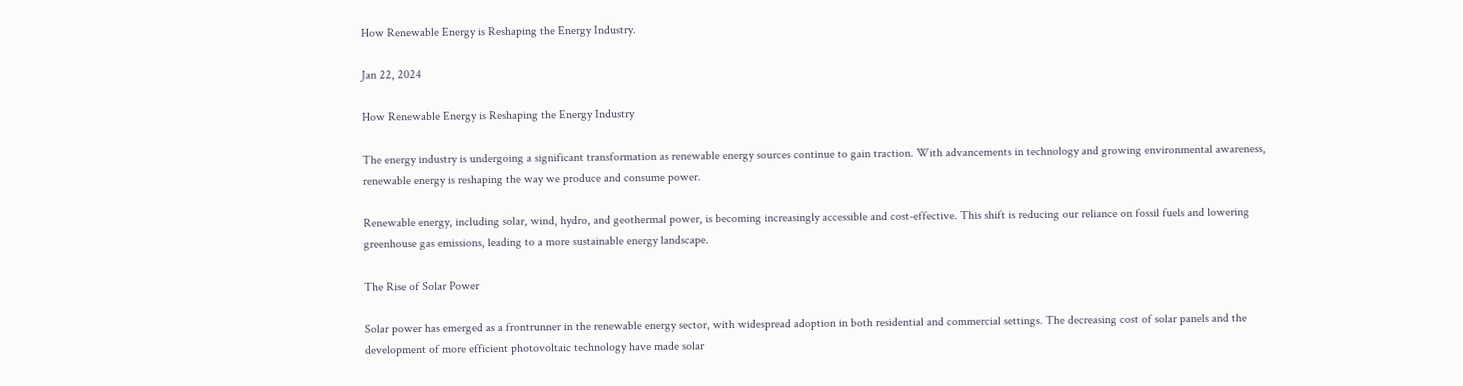How Renewable Energy is Reshaping the Energy Industry.

Jan 22, 2024

How Renewable Energy is Reshaping the Energy Industry

The energy industry is undergoing a significant transformation as renewable energy sources continue to gain traction. With advancements in technology and growing environmental awareness, renewable energy is reshaping the way we produce and consume power.

Renewable energy, including solar, wind, hydro, and geothermal power, is becoming increasingly accessible and cost-effective. This shift is reducing our reliance on fossil fuels and lowering greenhouse gas emissions, leading to a more sustainable energy landscape.

The Rise of Solar Power

Solar power has emerged as a frontrunner in the renewable energy sector, with widespread adoption in both residential and commercial settings. The decreasing cost of solar panels and the development of more efficient photovoltaic technology have made solar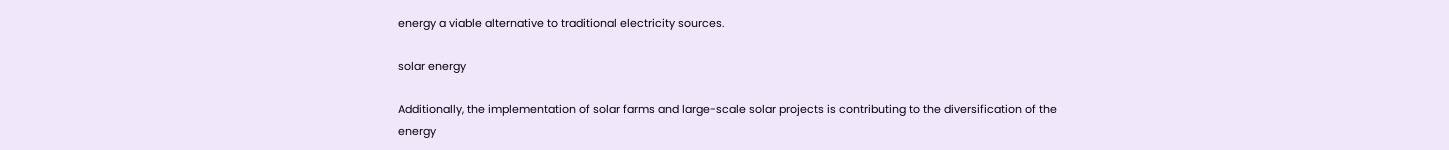energy a viable alternative to traditional electricity sources.

solar energy

Additionally, the implementation of solar farms and large-scale solar projects is contributing to the diversification of the energy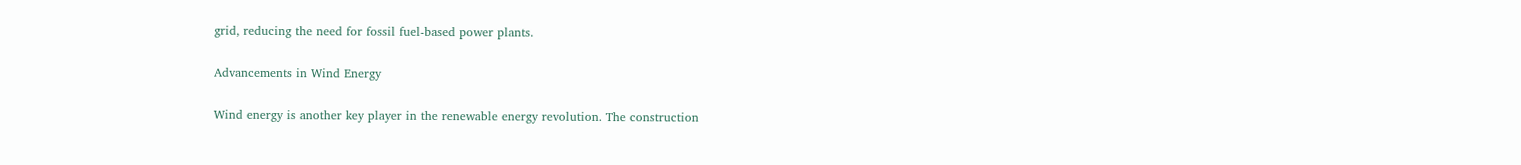grid, reducing the need for fossil fuel-based power plants.

Advancements in Wind Energy

Wind energy is another key player in the renewable energy revolution. The construction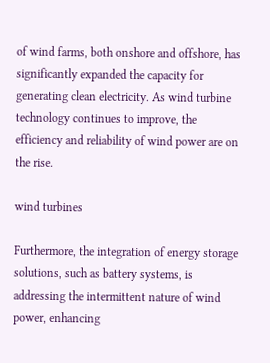of wind farms, both onshore and offshore, has significantly expanded the capacity for generating clean electricity. As wind turbine technology continues to improve, the efficiency and reliability of wind power are on the rise.

wind turbines

Furthermore, the integration of energy storage solutions, such as battery systems, is addressing the intermittent nature of wind power, enhancing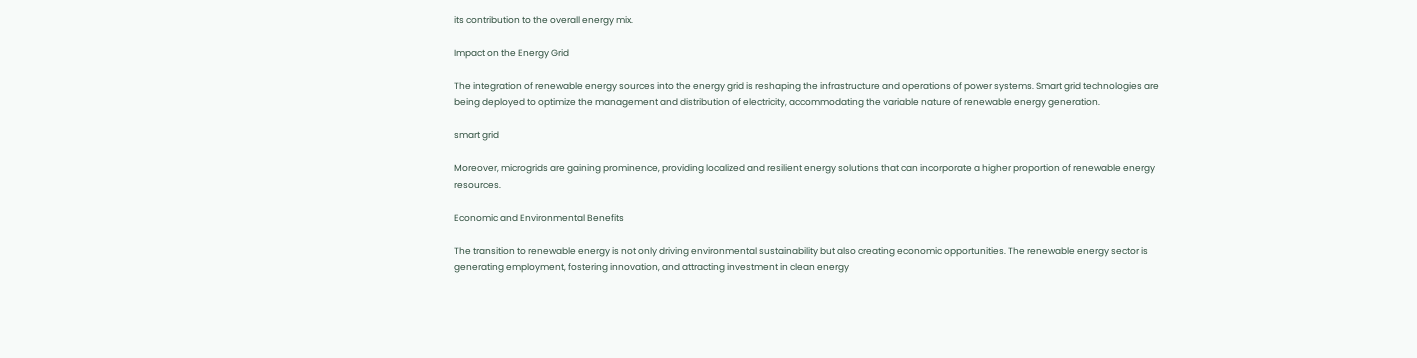its contribution to the overall energy mix.

Impact on the Energy Grid

The integration of renewable energy sources into the energy grid is reshaping the infrastructure and operations of power systems. Smart grid technologies are being deployed to optimize the management and distribution of electricity, accommodating the variable nature of renewable energy generation.

smart grid

Moreover, microgrids are gaining prominence, providing localized and resilient energy solutions that can incorporate a higher proportion of renewable energy resources.

Economic and Environmental Benefits

The transition to renewable energy is not only driving environmental sustainability but also creating economic opportunities. The renewable energy sector is generating employment, fostering innovation, and attracting investment in clean energy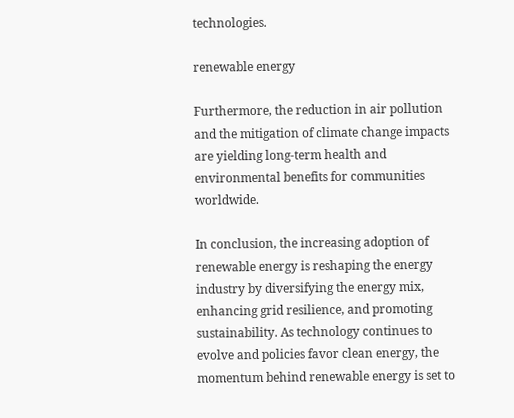technologies.

renewable energy

Furthermore, the reduction in air pollution and the mitigation of climate change impacts are yielding long-term health and environmental benefits for communities worldwide.

In conclusion, the increasing adoption of renewable energy is reshaping the energy industry by diversifying the energy mix, enhancing grid resilience, and promoting sustainability. As technology continues to evolve and policies favor clean energy, the momentum behind renewable energy is set to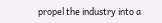propel the industry into a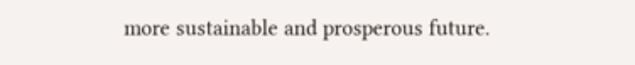more sustainable and prosperous future.